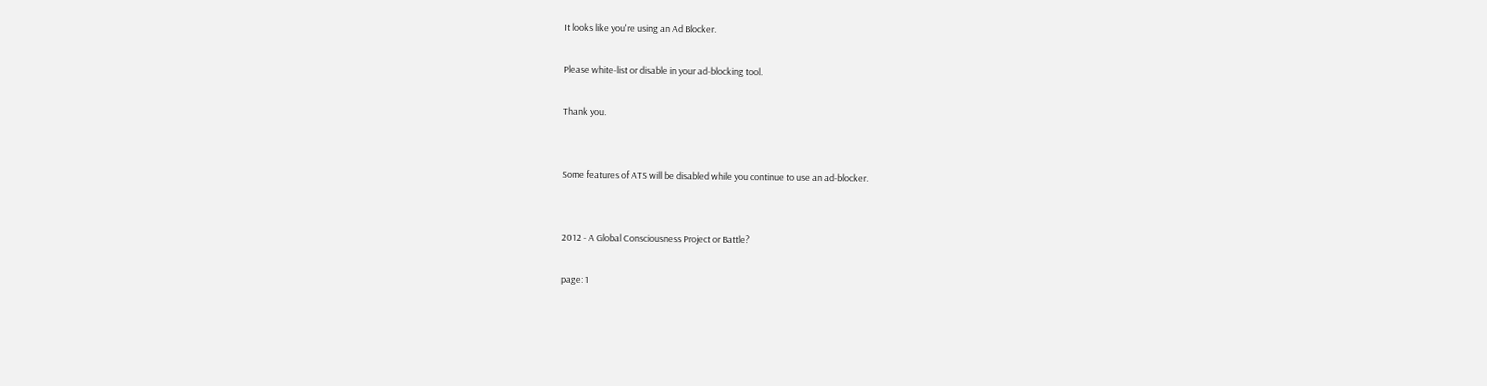It looks like you're using an Ad Blocker.

Please white-list or disable in your ad-blocking tool.

Thank you.


Some features of ATS will be disabled while you continue to use an ad-blocker.


2012 - A Global Consciousness Project or Battle?

page: 1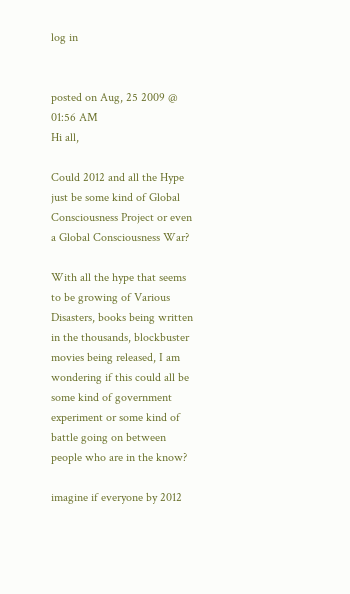log in


posted on Aug, 25 2009 @ 01:56 AM
Hi all,

Could 2012 and all the Hype just be some kind of Global Consciousness Project or even a Global Consciousness War?

With all the hype that seems to be growing of Various Disasters, books being written in the thousands, blockbuster movies being released, I am wondering if this could all be some kind of government experiment or some kind of battle going on between people who are in the know?

imagine if everyone by 2012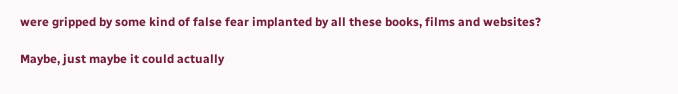were gripped by some kind of false fear implanted by all these books, films and websites?

Maybe, just maybe it could actually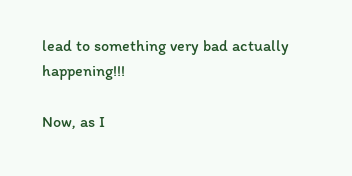lead to something very bad actually happening!!!

Now, as I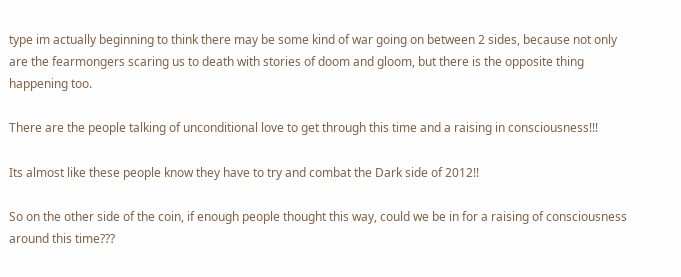type im actually beginning to think there may be some kind of war going on between 2 sides, because not only are the fearmongers scaring us to death with stories of doom and gloom, but there is the opposite thing happening too.

There are the people talking of unconditional love to get through this time and a raising in consciousness!!!

Its almost like these people know they have to try and combat the Dark side of 2012!!

So on the other side of the coin, if enough people thought this way, could we be in for a raising of consciousness around this time???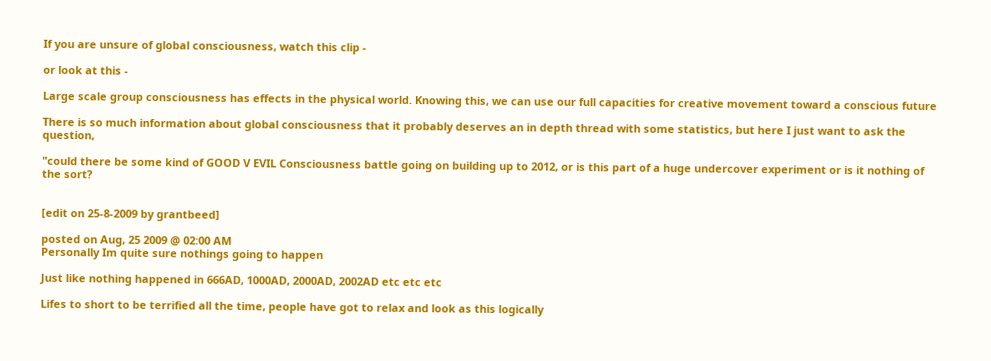If you are unsure of global consciousness, watch this clip -

or look at this -

Large scale group consciousness has effects in the physical world. Knowing this, we can use our full capacities for creative movement toward a conscious future

There is so much information about global consciousness that it probably deserves an in depth thread with some statistics, but here I just want to ask the question,

"could there be some kind of GOOD V EVIL Consciousness battle going on building up to 2012, or is this part of a huge undercover experiment or is it nothing of the sort?


[edit on 25-8-2009 by grantbeed]

posted on Aug, 25 2009 @ 02:00 AM
Personally Im quite sure nothings going to happen

Just like nothing happened in 666AD, 1000AD, 2000AD, 2002AD etc etc etc

Lifes to short to be terrified all the time, people have got to relax and look as this logically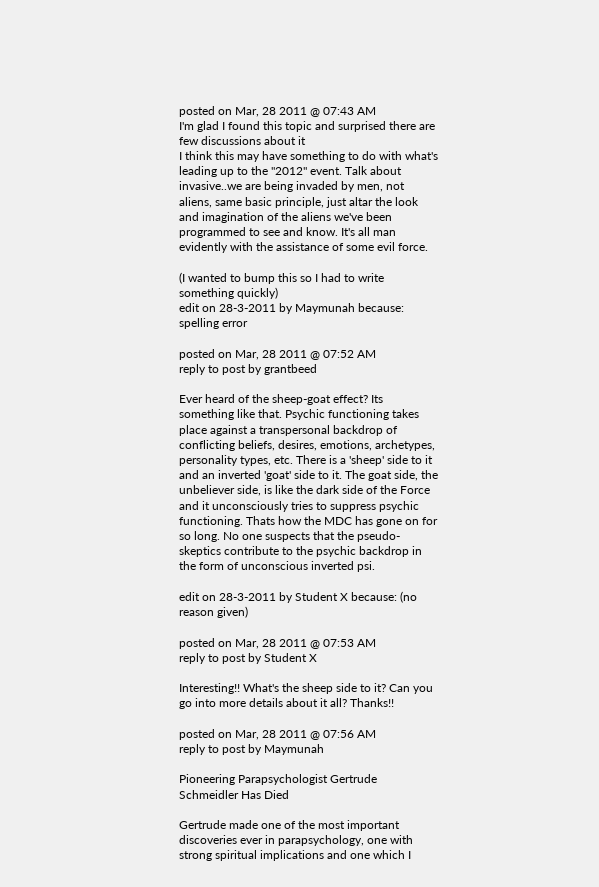posted on Mar, 28 2011 @ 07:43 AM
I'm glad I found this topic and surprised there are few discussions about it
I think this may have something to do with what's leading up to the "2012" event. Talk about invasive..we are being invaded by men, not aliens, same basic principle, just altar the look and imagination of the aliens we've been programmed to see and know. It's all man evidently with the assistance of some evil force.

(I wanted to bump this so I had to write something quickly)
edit on 28-3-2011 by Maymunah because: spelling error

posted on Mar, 28 2011 @ 07:52 AM
reply to post by grantbeed

Ever heard of the sheep-goat effect? Its something like that. Psychic functioning takes place against a transpersonal backdrop of conflicting beliefs, desires, emotions, archetypes, personality types, etc. There is a 'sheep' side to it and an inverted 'goat' side to it. The goat side, the unbeliever side, is like the dark side of the Force and it unconsciously tries to suppress psychic functioning. Thats how the MDC has gone on for so long. No one suspects that the pseudo-skeptics contribute to the psychic backdrop in the form of unconscious inverted psi.

edit on 28-3-2011 by Student X because: (no reason given)

posted on Mar, 28 2011 @ 07:53 AM
reply to post by Student X

Interesting!! What's the sheep side to it? Can you go into more details about it all? Thanks!!

posted on Mar, 28 2011 @ 07:56 AM
reply to post by Maymunah

Pioneering Parapsychologist Gertrude Schmeidler Has Died

Gertrude made one of the most important discoveries ever in parapsychology, one with strong spiritual implications and one which I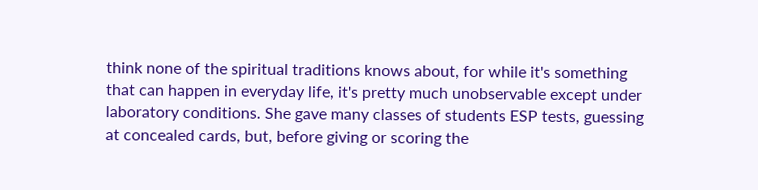think none of the spiritual traditions knows about, for while it's something that can happen in everyday life, it's pretty much unobservable except under laboratory conditions. She gave many classes of students ESP tests, guessing at concealed cards, but, before giving or scoring the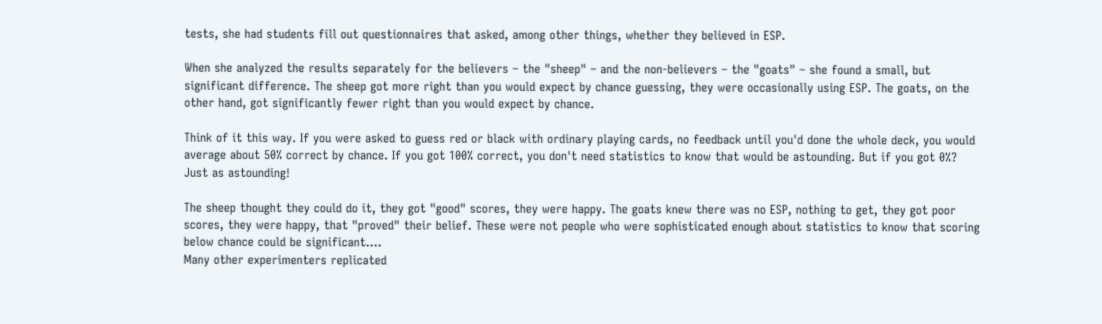tests, she had students fill out questionnaires that asked, among other things, whether they believed in ESP.

When she analyzed the results separately for the believers – the "sheep" – and the non-believers – the "goats" – she found a small, but significant difference. The sheep got more right than you would expect by chance guessing, they were occasionally using ESP. The goats, on the other hand, got significantly fewer right than you would expect by chance.

Think of it this way. If you were asked to guess red or black with ordinary playing cards, no feedback until you'd done the whole deck, you would average about 50% correct by chance. If you got 100% correct, you don't need statistics to know that would be astounding. But if you got 0%? Just as astounding!

The sheep thought they could do it, they got "good" scores, they were happy. The goats knew there was no ESP, nothing to get, they got poor scores, they were happy, that "proved" their belief. These were not people who were sophisticated enough about statistics to know that scoring below chance could be significant….
Many other experimenters replicated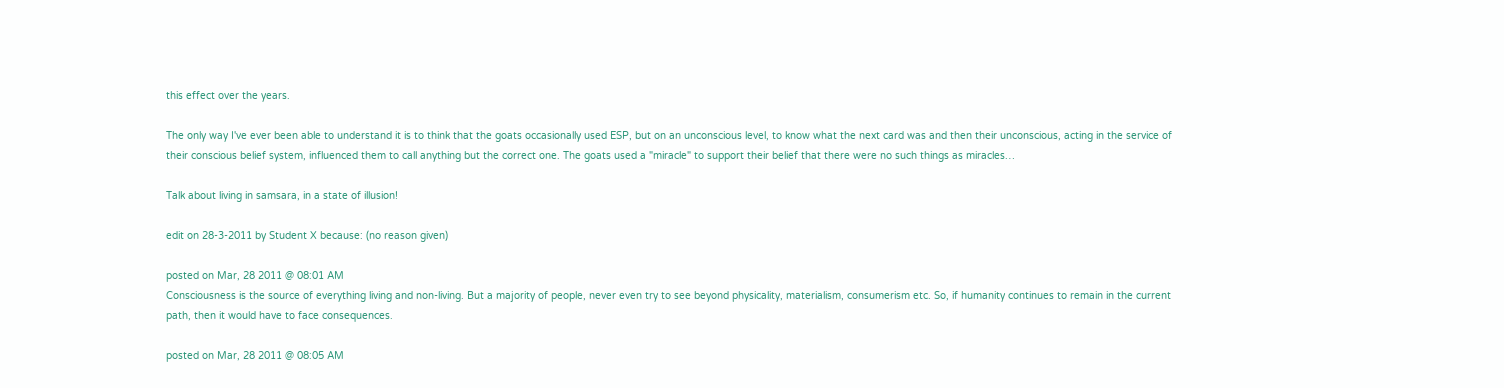this effect over the years.

The only way I've ever been able to understand it is to think that the goats occasionally used ESP, but on an unconscious level, to know what the next card was and then their unconscious, acting in the service of their conscious belief system, influenced them to call anything but the correct one. The goats used a "miracle" to support their belief that there were no such things as miracles…

Talk about living in samsara, in a state of illusion!

edit on 28-3-2011 by Student X because: (no reason given)

posted on Mar, 28 2011 @ 08:01 AM
Consciousness is the source of everything living and non-living. But a majority of people, never even try to see beyond physicality, materialism, consumerism etc. So, if humanity continues to remain in the current path, then it would have to face consequences.

posted on Mar, 28 2011 @ 08:05 AM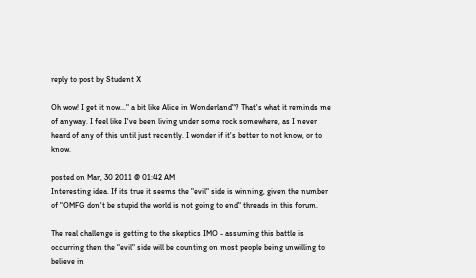reply to post by Student X

Oh wow! I get it now..." a bit like Alice in Wonderland"? That's what it reminds me of anyway. I feel like I've been living under some rock somewhere, as I never heard of any of this until just recently. I wonder if it's better to not know, or to know.

posted on Mar, 30 2011 @ 01:42 AM
Interesting idea. If its true it seems the "evil" side is winning, given the number of "OMFG don't be stupid the world is not going to end" threads in this forum.

The real challenge is getting to the skeptics IMO - assuming this battle is occurring then the "evil" side will be counting on most people being unwilling to believe in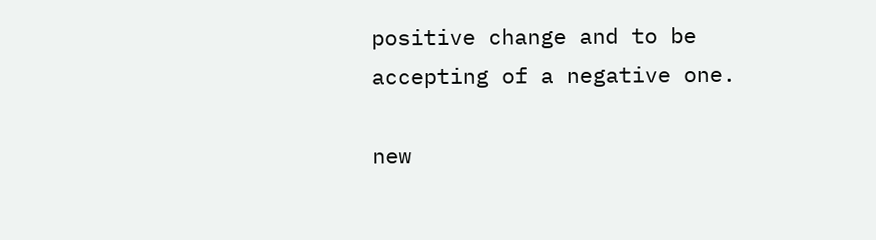positive change and to be accepting of a negative one.

new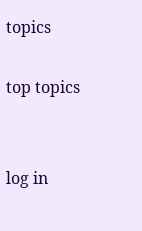topics

top topics


log in